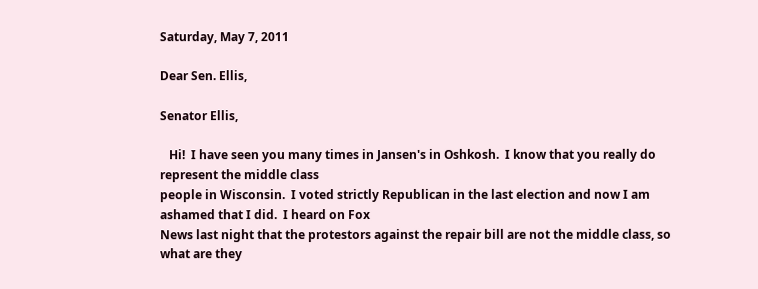Saturday, May 7, 2011

Dear Sen. Ellis,

Senator Ellis,

   Hi!  I have seen you many times in Jansen's in Oshkosh.  I know that you really do represent the middle class
people in Wisconsin.  I voted strictly Republican in the last election and now I am ashamed that I did.  I heard on Fox
News last night that the protestors against the repair bill are not the middle class, so what are they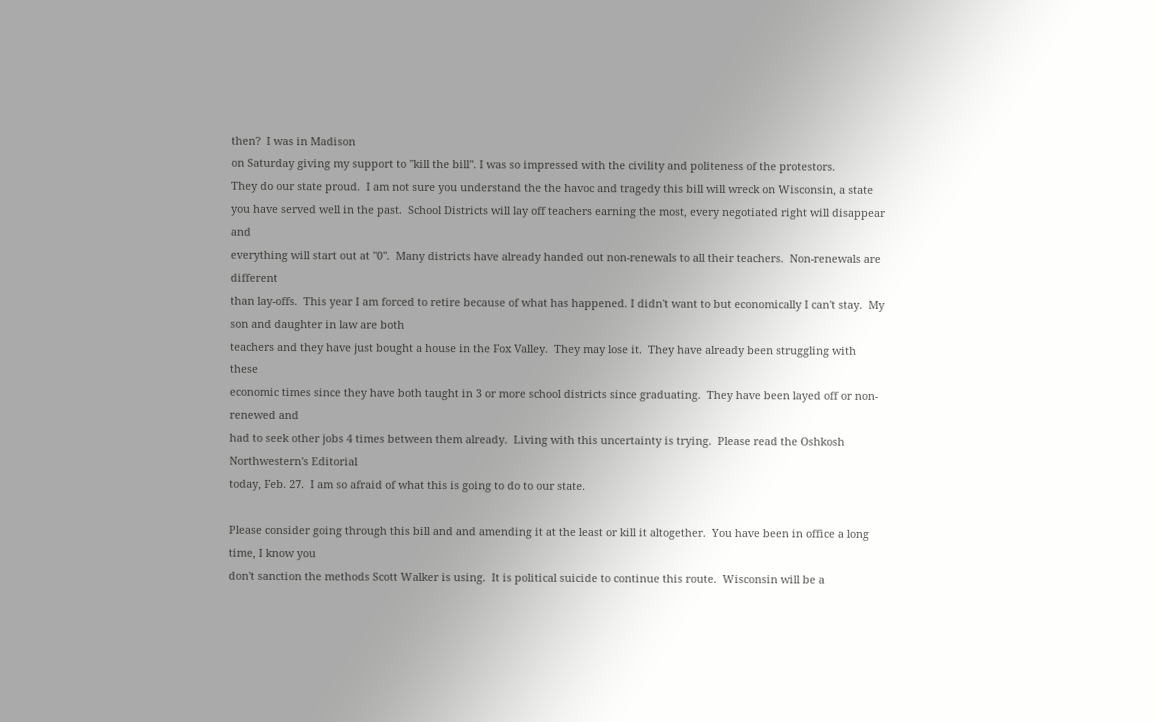then?  I was in Madison
on Saturday giving my support to "kill the bill". I was so impressed with the civility and politeness of the protestors.
They do our state proud.  I am not sure you understand the the havoc and tragedy this bill will wreck on Wisconsin, a state
you have served well in the past.  School Districts will lay off teachers earning the most, every negotiated right will disappear and
everything will start out at "0".  Many districts have already handed out non-renewals to all their teachers.  Non-renewals are different
than lay-offs.  This year I am forced to retire because of what has happened. I didn't want to but economically I can't stay.  My son and daughter in law are both
teachers and they have just bought a house in the Fox Valley.  They may lose it.  They have already been struggling with these
economic times since they have both taught in 3 or more school districts since graduating.  They have been layed off or non-renewed and
had to seek other jobs 4 times between them already.  Living with this uncertainty is trying.  Please read the Oshkosh Northwestern's Editorial
today, Feb. 27.  I am so afraid of what this is going to do to our state.

Please consider going through this bill and and amending it at the least or kill it altogether.  You have been in office a long time, I know you
don't sanction the methods Scott Walker is using.  It is political suicide to continue this route.  Wisconsin will be a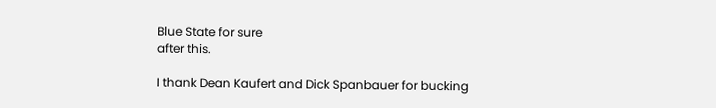Blue State for sure
after this.

I thank Dean Kaufert and Dick Spanbauer for bucking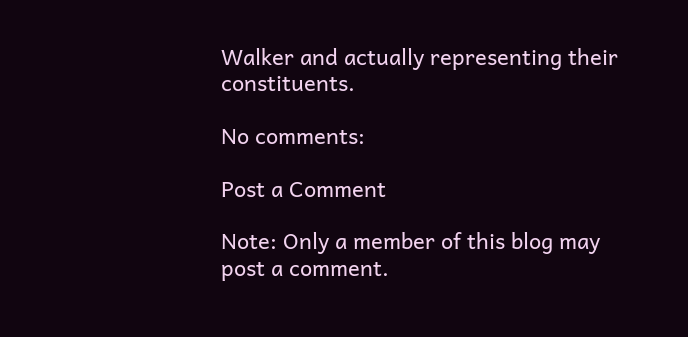Walker and actually representing their constituents.

No comments:

Post a Comment

Note: Only a member of this blog may post a comment.